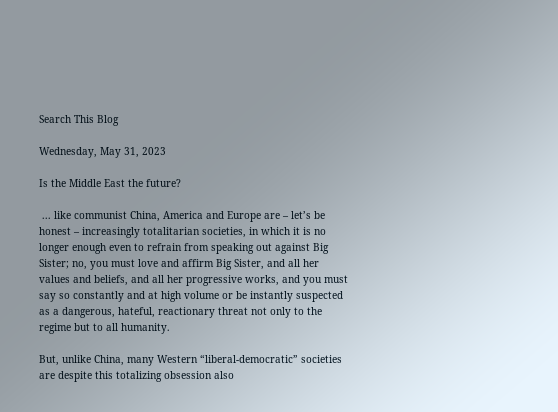Search This Blog

Wednesday, May 31, 2023

Is the Middle East the future?

 ... like communist China, America and Europe are – let’s be honest – increasingly totalitarian societies, in which it is no longer enough even to refrain from speaking out against Big Sister; no, you must love and affirm Big Sister, and all her values and beliefs, and all her progressive works, and you must say so constantly and at high volume or be instantly suspected as a dangerous, hateful, reactionary threat not only to the regime but to all humanity.

But, unlike China, many Western “liberal-democratic” societies are despite this totalizing obsession also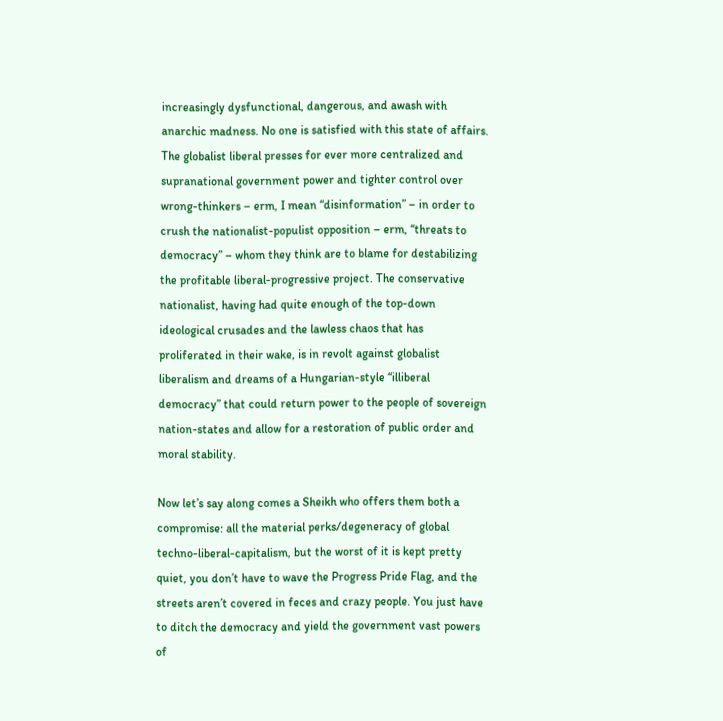increasingly dysfunctional, dangerous, and awash with anarchic madness. No one is satisfied with this state of affairs. The globalist liberal presses for ever more centralized and supranational government power and tighter control over wrong-thinkers – erm, I mean “disinformation” – in order to crush the nationalist-populist opposition – erm, “threats to democracy” – whom they think are to blame for destabilizing the profitable liberal-progressive project. The conservative nationalist, having had quite enough of the top-down ideological crusades and the lawless chaos that has proliferated in their wake, is in revolt against globalist liberalism and dreams of a Hungarian-style “illiberal democracy” that could return power to the people of sovereign nation-states and allow for a restoration of public order and moral stability.

Now let’s say along comes a Sheikh who offers them both a compromise: all the material perks/degeneracy of global techno-liberal-capitalism, but the worst of it is kept pretty quiet, you don’t have to wave the Progress Pride Flag, and the streets aren’t covered in feces and crazy people. You just have to ditch the democracy and yield the government vast powers of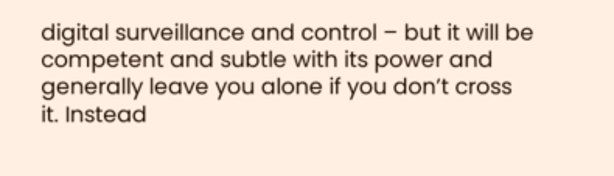digital surveillance and control – but it will be competent and subtle with its power and generally leave you alone if you don’t cross it. Instead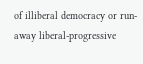of illiberal democracy or run-away liberal-progressive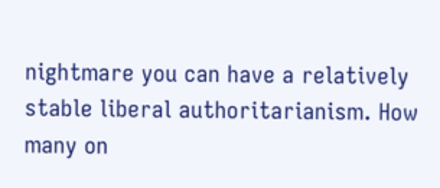nightmare you can have a relatively stable liberal authoritarianism. How many on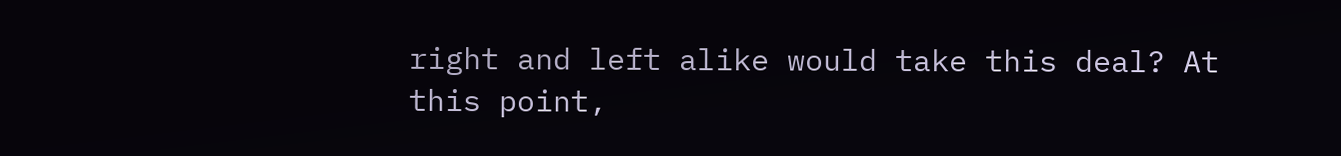right and left alike would take this deal? At this point,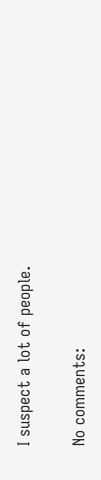I suspect a lot of people.

No comments: